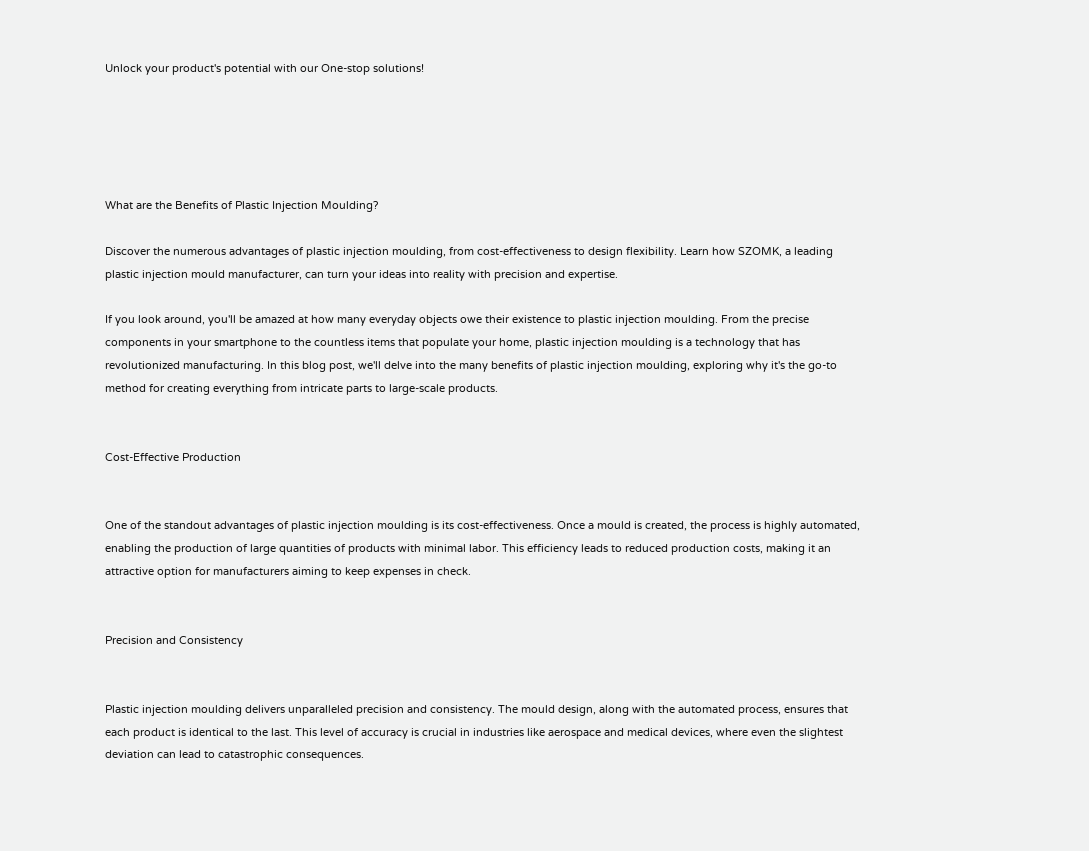Unlock your product's potential with our One-stop solutions!





What are the Benefits of Plastic Injection Moulding?

Discover the numerous advantages of plastic injection moulding, from cost-effectiveness to design flexibility. Learn how SZOMK, a leading plastic injection mould manufacturer, can turn your ideas into reality with precision and expertise.

If you look around, you'll be amazed at how many everyday objects owe their existence to plastic injection moulding. From the precise components in your smartphone to the countless items that populate your home, plastic injection moulding is a technology that has revolutionized manufacturing. In this blog post, we'll delve into the many benefits of plastic injection moulding, exploring why it's the go-to method for creating everything from intricate parts to large-scale products.


Cost-Effective Production


One of the standout advantages of plastic injection moulding is its cost-effectiveness. Once a mould is created, the process is highly automated, enabling the production of large quantities of products with minimal labor. This efficiency leads to reduced production costs, making it an attractive option for manufacturers aiming to keep expenses in check.


Precision and Consistency


Plastic injection moulding delivers unparalleled precision and consistency. The mould design, along with the automated process, ensures that each product is identical to the last. This level of accuracy is crucial in industries like aerospace and medical devices, where even the slightest deviation can lead to catastrophic consequences.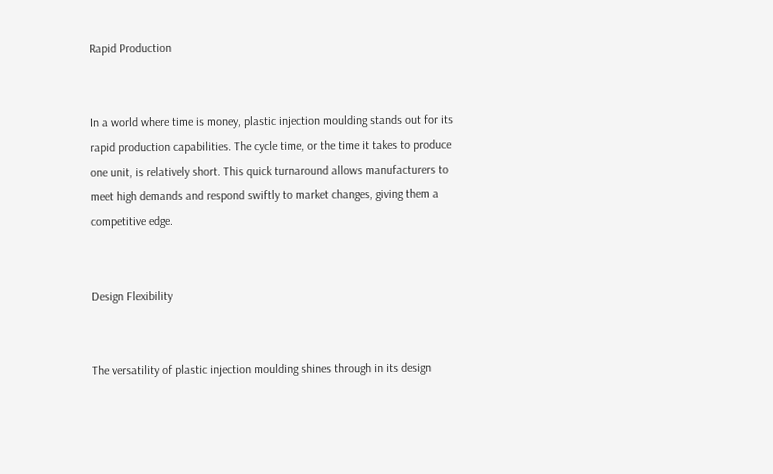Rapid Production


In a world where time is money, plastic injection moulding stands out for its rapid production capabilities. The cycle time, or the time it takes to produce one unit, is relatively short. This quick turnaround allows manufacturers to meet high demands and respond swiftly to market changes, giving them a competitive edge.


Design Flexibility


The versatility of plastic injection moulding shines through in its design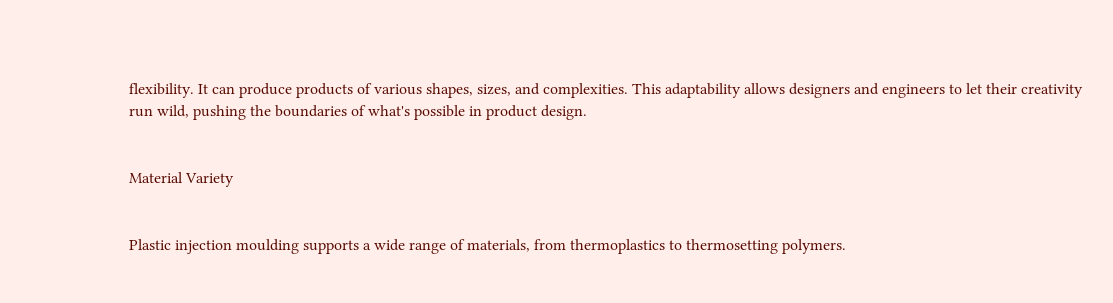flexibility. It can produce products of various shapes, sizes, and complexities. This adaptability allows designers and engineers to let their creativity run wild, pushing the boundaries of what's possible in product design.


Material Variety


Plastic injection moulding supports a wide range of materials, from thermoplastics to thermosetting polymers.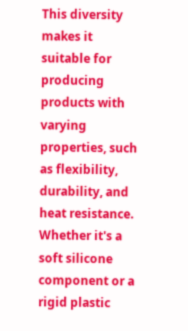This diversity makes it suitable for producing products with varying properties, such as flexibility, durability, and heat resistance. Whether it's a soft silicone component or a rigid plastic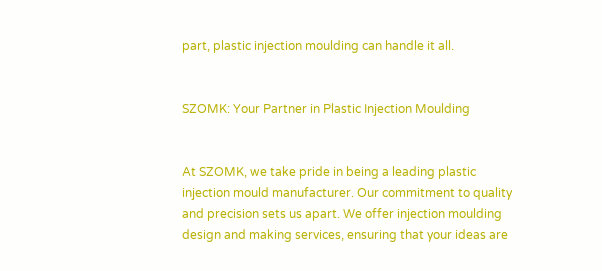part, plastic injection moulding can handle it all.


SZOMK: Your Partner in Plastic Injection Moulding


At SZOMK, we take pride in being a leading plastic injection mould manufacturer. Our commitment to quality and precision sets us apart. We offer injection moulding design and making services, ensuring that your ideas are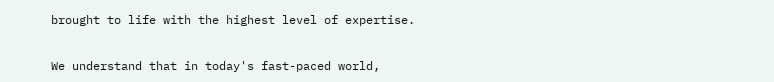brought to life with the highest level of expertise.


We understand that in today's fast-paced world,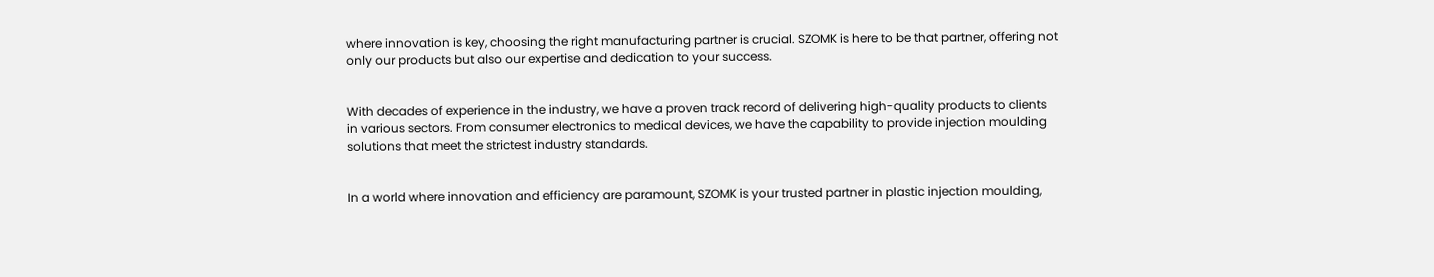where innovation is key, choosing the right manufacturing partner is crucial. SZOMK is here to be that partner, offering not only our products but also our expertise and dedication to your success.


With decades of experience in the industry, we have a proven track record of delivering high-quality products to clients in various sectors. From consumer electronics to medical devices, we have the capability to provide injection moulding solutions that meet the strictest industry standards.


In a world where innovation and efficiency are paramount, SZOMK is your trusted partner in plastic injection moulding,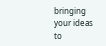bringing your ideas to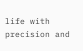life with precision and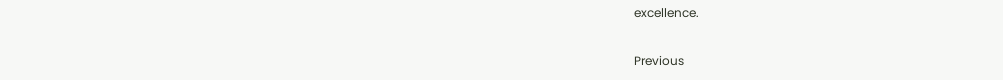excellence.

Previous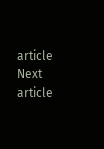article
Next article